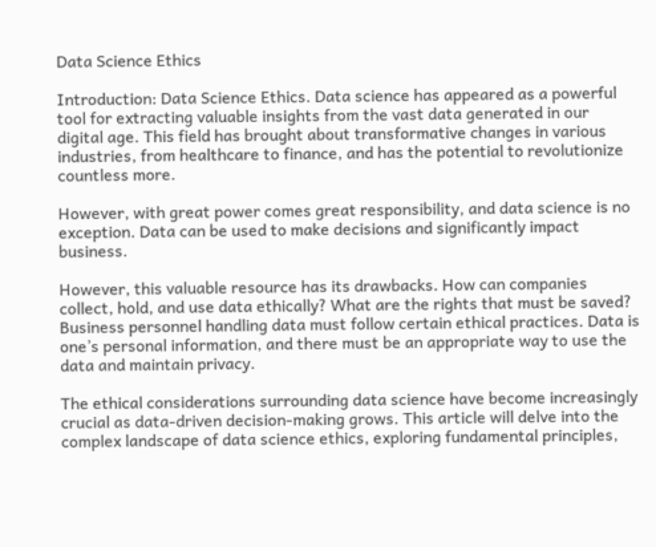Data Science Ethics

Introduction: Data Science Ethics. Data science has appeared as a powerful tool for extracting valuable insights from the vast data generated in our digital age. This field has brought about transformative changes in various industries, from healthcare to finance, and has the potential to revolutionize countless more.

However, with great power comes great responsibility, and data science is no exception. Data can be used to make decisions and significantly impact business.

However, this valuable resource has its drawbacks. How can companies collect, hold, and use data ethically? What are the rights that must be saved? Business personnel handling data must follow certain ethical practices. Data is one’s personal information, and there must be an appropriate way to use the data and maintain privacy.

The ethical considerations surrounding data science have become increasingly crucial as data-driven decision-making grows. This article will delve into the complex landscape of data science ethics, exploring fundamental principles,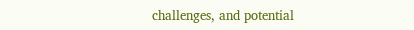challenges, and potential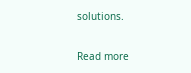solutions.

Read more